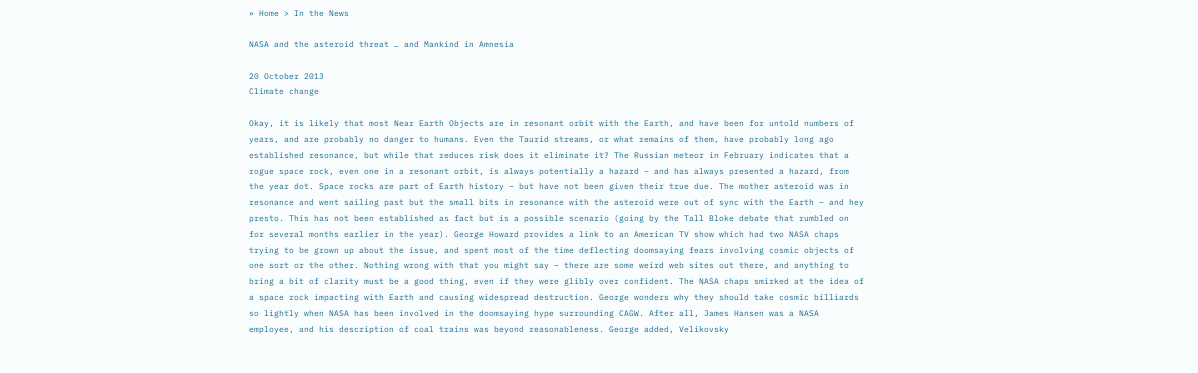» Home > In the News

NASA and the asteroid threat … and Mankind in Amnesia

20 October 2013
Climate change

Okay, it is likely that most Near Earth Objects are in resonant orbit with the Earth, and have been for untold numbers of years, and are probably no danger to humans. Even the Taurid streams, or what remains of them, have probably long ago established resonance, but while that reduces risk does it eliminate it? The Russian meteor in February indicates that a rogue space rock, even one in a resonant orbit, is always potentially a hazard – and has always presented a hazard, from the year dot. Space rocks are part of Earth history – but have not been given their true due. The mother asteroid was in resonance and went sailing past but the small bits in resonance with the asteroid were out of sync with the Earth – and hey presto. This has not been established as fact but is a possible scenario (going by the Tall Bloke debate that rumbled on for several months earlier in the year). George Howard provides a link to an American TV show which had two NASA chaps trying to be grown up about the issue, and spent most of the time deflecting doomsaying fears involving cosmic objects of one sort or the other. Nothing wrong with that you might say – there are some weird web sites out there, and anything to bring a bit of clarity must be a good thing, even if they were glibly over confident. The NASA chaps smirked at the idea of a space rock impacting with Earth and causing widespread destruction. George wonders why they should take cosmic billiards so lightly when NASA has been involved in the doomsaying hype surrounding CAGW. After all, James Hansen was a NASA employee, and his description of coal trains was beyond reasonableness. George added, Velikovsky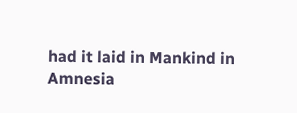had it laid in Mankind in Amnesia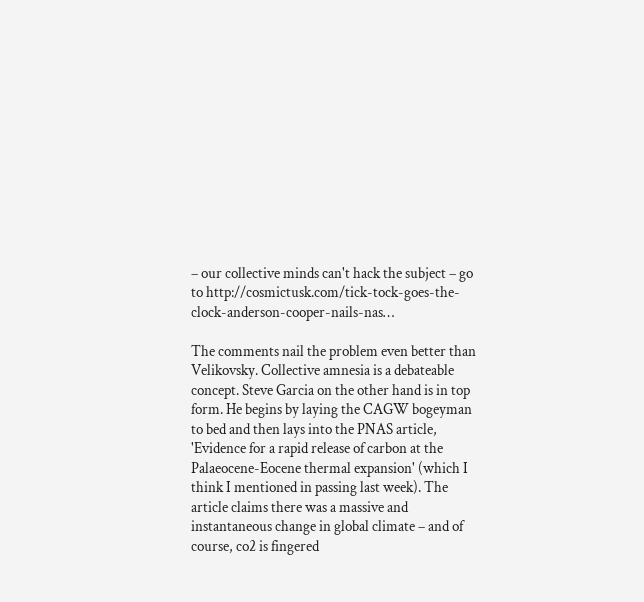– our collective minds can't hack the subject – go to http://cosmictusk.com/tick-tock-goes-the-clock-anderson-cooper-nails-nas…

The comments nail the problem even better than Velikovsky. Collective amnesia is a debateable concept. Steve Garcia on the other hand is in top form. He begins by laying the CAGW bogeyman to bed and then lays into the PNAS article, 'Evidence for a rapid release of carbon at the Palaeocene-Eocene thermal expansion' (which I think I mentioned in passing last week). The article claims there was a massive and instantaneous change in global climate – and of course, co2 is fingered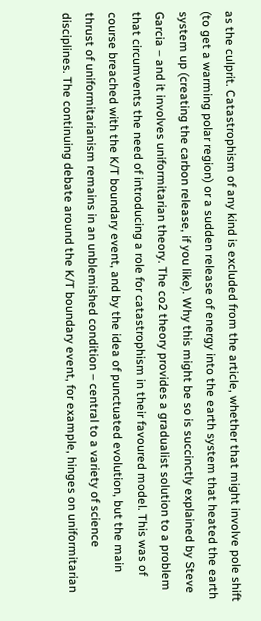as the culprit. Catastrophism of any kind is excluded from the article, whether that might involve pole shift (to get a warming polar region) or a sudden release of energy into the earth system that heated the earth system up (creating the carbon release, if you like). Why this might be so is succinctly explained by Steve Garcia – and it involves uniformitarian theory. The co2 theory provides a gradualist solution to a problem that circumvents the need of introducing a role for catastrophism in their favoured model. This was of course breached with the K/T boundary event, and by the idea of punctuated evolution, but the main thrust of uniformitarianism remains in an unblemished condition – central to a variety of science disciplines. The continuing debate around the K/T boundary event, for example, hinges on uniformitarian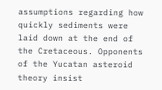assumptions regarding how quickly sediments were laid down at the end of the Cretaceous. Opponents of the Yucatan asteroid theory insist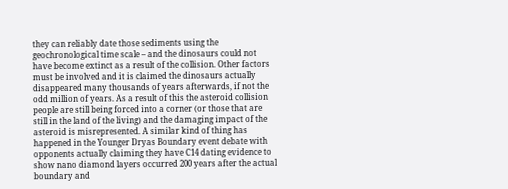they can reliably date those sediments using the geochronological time scale – and the dinosaurs could not have become extinct as a result of the collision. Other factors must be involved and it is claimed the dinosaurs actually disappeared many thousands of years afterwards, if not the odd million of years. As a result of this the asteroid collision people are still being forced into a corner (or those that are still in the land of the living) and the damaging impact of the asteroid is misrepresented. A similar kind of thing has happened in the Younger Dryas Boundary event debate with opponents actually claiming they have C14 dating evidence to show nano diamond layers occurred 200 years after the actual boundary and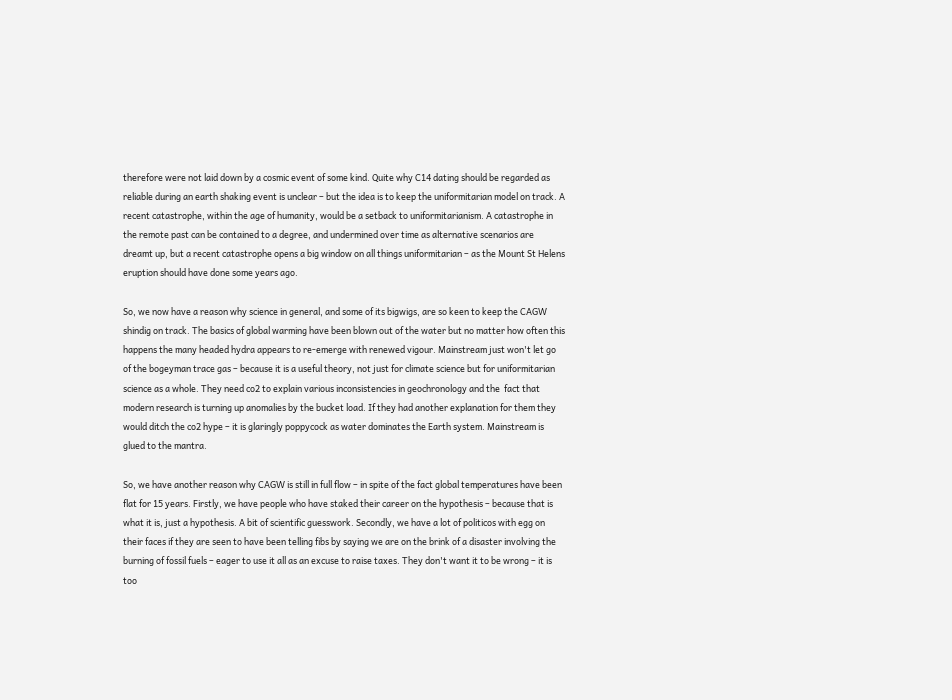therefore were not laid down by a cosmic event of some kind. Quite why C14 dating should be regarded as reliable during an earth shaking event is unclear – but the idea is to keep the uniformitarian model on track. A recent catastrophe, within the age of humanity, would be a setback to uniformitarianism. A catastrophe in the remote past can be contained to a degree, and undermined over time as alternative scenarios are dreamt up, but a recent catastrophe opens a big window on all things uniformitarian – as the Mount St Helens eruption should have done some years ago.

So, we now have a reason why science in general, and some of its bigwigs, are so keen to keep the CAGW shindig on track. The basics of global warming have been blown out of the water but no matter how often this happens the many headed hydra appears to re-emerge with renewed vigour. Mainstream just won't let go of the bogeyman trace gas – because it is a useful theory, not just for climate science but for uniformitarian science as a whole. They need co2 to explain various inconsistencies in geochronology and the  fact that modern research is turning up anomalies by the bucket load. If they had another explanation for them they would ditch the co2 hype – it is glaringly poppycock as water dominates the Earth system. Mainstream is glued to the mantra.

So, we have another reason why CAGW is still in full flow – in spite of the fact global temperatures have been flat for 15 years. Firstly, we have people who have staked their career on the hypothesis – because that is what it is, just a hypothesis. A bit of scientific guesswork. Secondly, we have a lot of politicos with egg on their faces if they are seen to have been telling fibs by saying we are on the brink of a disaster involving the burning of fossil fuels – eager to use it all as an excuse to raise taxes. They don't want it to be wrong – it is too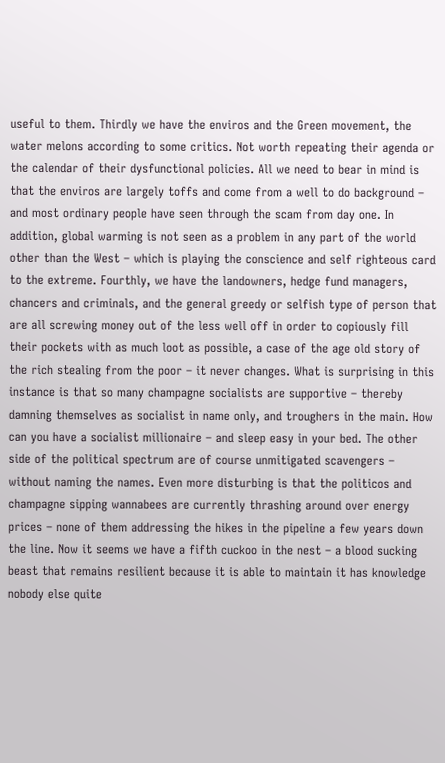useful to them. Thirdly we have the enviros and the Green movement, the water melons according to some critics. Not worth repeating their agenda or the calendar of their dysfunctional policies. All we need to bear in mind is that the enviros are largely toffs and come from a well to do background – and most ordinary people have seen through the scam from day one. In addition, global warming is not seen as a problem in any part of the world other than the West – which is playing the conscience and self righteous card to the extreme. Fourthly, we have the landowners, hedge fund managers, chancers and criminals, and the general greedy or selfish type of person that are all screwing money out of the less well off in order to copiously fill their pockets with as much loot as possible, a case of the age old story of the rich stealing from the poor – it never changes. What is surprising in this instance is that so many champagne socialists are supportive – thereby damning themselves as socialist in name only, and troughers in the main. How can you have a socialist millionaire – and sleep easy in your bed. The other side of the political spectrum are of course unmitigated scavengers – without naming the names. Even more disturbing is that the politicos and champagne sipping wannabees are currently thrashing around over energy prices – none of them addressing the hikes in the pipeline a few years down the line. Now it seems we have a fifth cuckoo in the nest – a blood sucking beast that remains resilient because it is able to maintain it has knowledge nobody else quite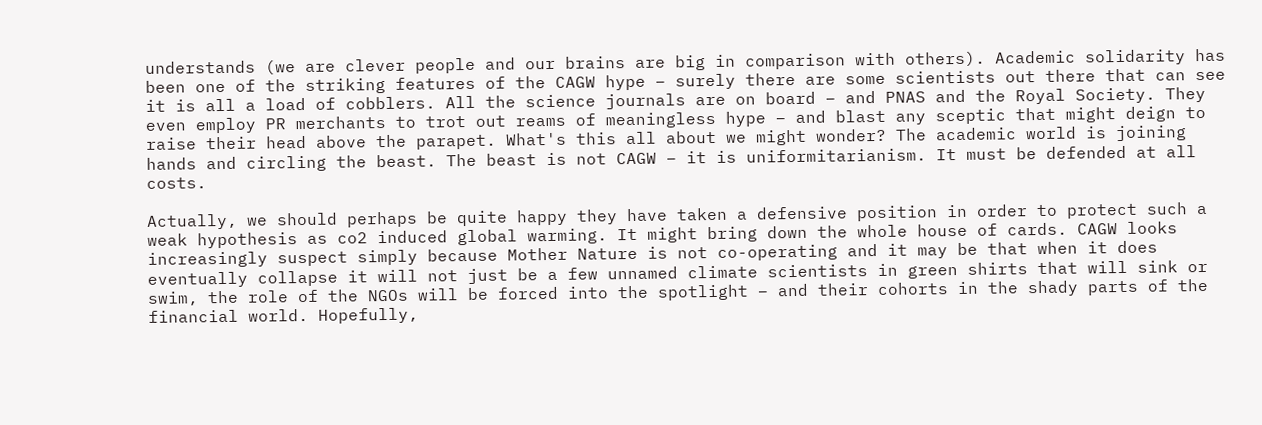understands (we are clever people and our brains are big in comparison with others). Academic solidarity has been one of the striking features of the CAGW hype – surely there are some scientists out there that can see it is all a load of cobblers. All the science journals are on board – and PNAS and the Royal Society. They even employ PR merchants to trot out reams of meaningless hype – and blast any sceptic that might deign to raise their head above the parapet. What's this all about we might wonder? The academic world is joining hands and circling the beast. The beast is not CAGW – it is uniformitarianism. It must be defended at all costs.

Actually, we should perhaps be quite happy they have taken a defensive position in order to protect such a weak hypothesis as co2 induced global warming. It might bring down the whole house of cards. CAGW looks increasingly suspect simply because Mother Nature is not co-operating and it may be that when it does eventually collapse it will not just be a few unnamed climate scientists in green shirts that will sink or swim, the role of the NGOs will be forced into the spotlight – and their cohorts in the shady parts of the financial world. Hopefully,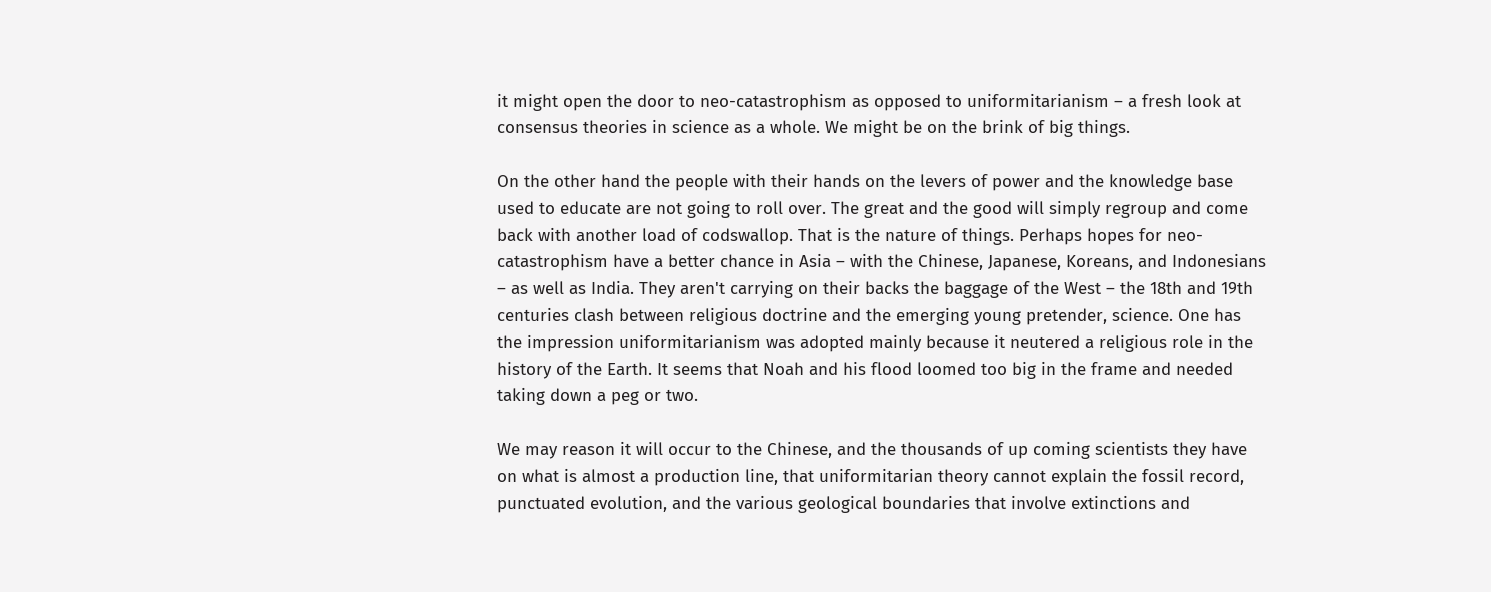it might open the door to neo-catastrophism as opposed to uniformitarianism – a fresh look at consensus theories in science as a whole. We might be on the brink of big things.

On the other hand the people with their hands on the levers of power and the knowledge base used to educate are not going to roll over. The great and the good will simply regroup and come back with another load of codswallop. That is the nature of things. Perhaps hopes for neo-catastrophism have a better chance in Asia – with the Chinese, Japanese, Koreans, and Indonesians – as well as India. They aren't carrying on their backs the baggage of the West – the 18th and 19th centuries clash between religious doctrine and the emerging young pretender, science. One has the impression uniformitarianism was adopted mainly because it neutered a religious role in the history of the Earth. It seems that Noah and his flood loomed too big in the frame and needed taking down a peg or two.

We may reason it will occur to the Chinese, and the thousands of up coming scientists they have on what is almost a production line, that uniformitarian theory cannot explain the fossil record, punctuated evolution, and the various geological boundaries that involve extinctions and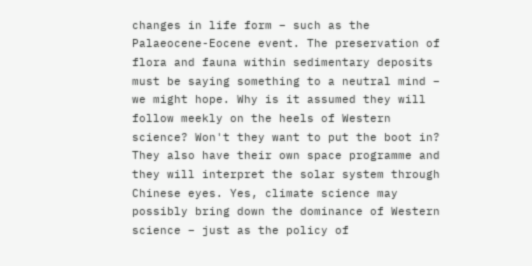changes in life form – such as the Palaeocene-Eocene event. The preservation of flora and fauna within sedimentary deposits must be saying something to a neutral mind – we might hope. Why is it assumed they will follow meekly on the heels of Western science? Won't they want to put the boot in? They also have their own space programme and they will interpret the solar system through Chinese eyes. Yes, climate science may possibly bring down the dominance of Western science – just as the policy of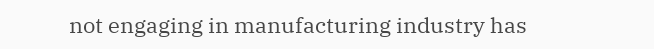not engaging in manufacturing industry has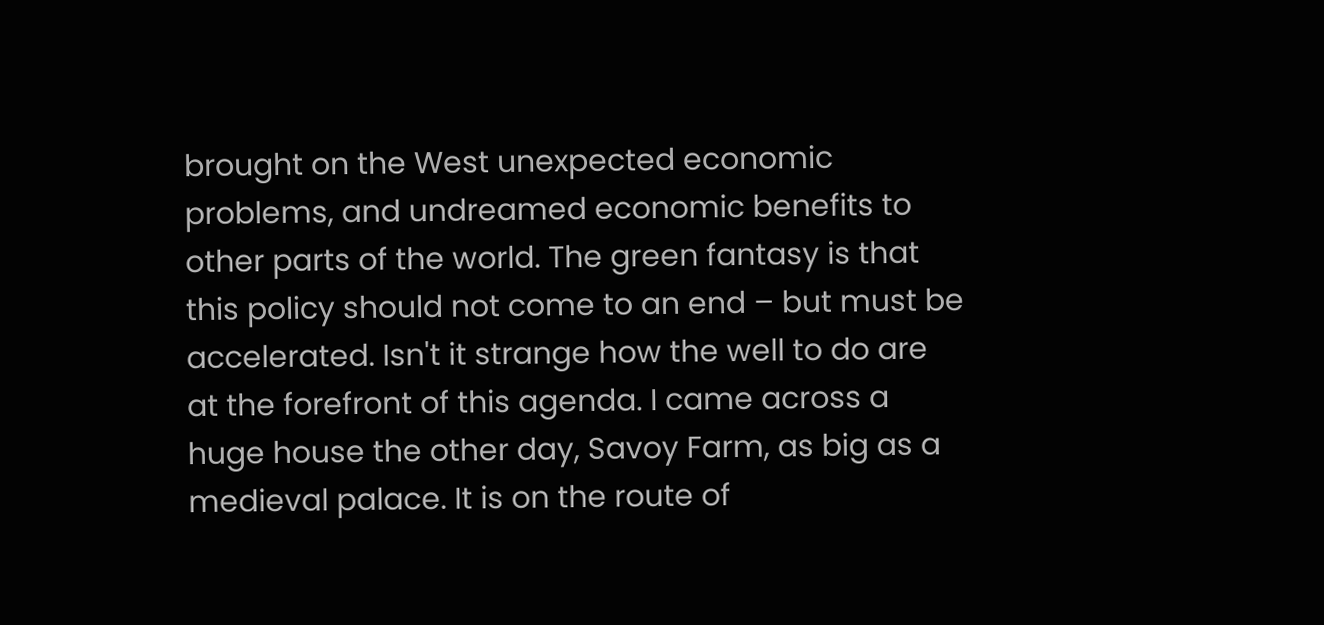brought on the West unexpected economic problems, and undreamed economic benefits to other parts of the world. The green fantasy is that this policy should not come to an end – but must be accelerated. Isn't it strange how the well to do are at the forefront of this agenda. I came across a huge house the other day, Savoy Farm, as big as a medieval palace. It is on the route of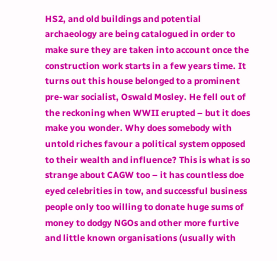HS2, and old buildings and potential archaeology are being catalogued in order to make sure they are taken into account once the construction work starts in a few years time. It turns out this house belonged to a prominent pre-war socialist, Oswald Mosley. He fell out of the reckoning when WWII erupted – but it does make you wonder. Why does somebody with untold riches favour a political system opposed to their wealth and influence? This is what is so strange about CAGW too – it has countless doe eyed celebrities in tow, and successful business people only too willing to donate huge sums of money to dodgy NGOs and other more furtive and little known organisations (usually with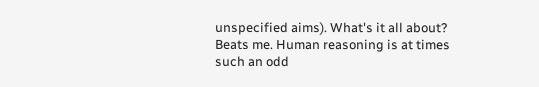unspecified aims). What's it all about? Beats me. Human reasoning is at times such an odd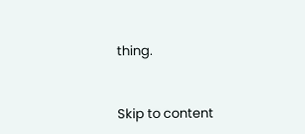thing.


Skip to content